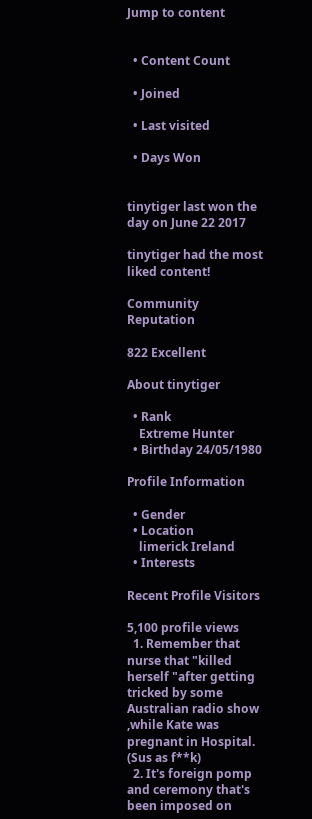Jump to content


  • Content Count

  • Joined

  • Last visited

  • Days Won


tinytiger last won the day on June 22 2017

tinytiger had the most liked content!

Community Reputation

822 Excellent

About tinytiger

  • Rank
    Extreme Hunter
  • Birthday 24/05/1980

Profile Information

  • Gender
  • Location
    limerick Ireland
  • Interests

Recent Profile Visitors

5,100 profile views
  1. Remember that nurse that "killed herself "after getting tricked by some Australian radio show ,while Kate was pregnant in Hospital. (Sus as f**k)
  2. It's foreign pomp and ceremony that's been imposed on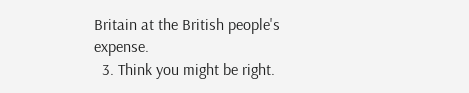Britain at the British people's expense.
  3. Think you might be right.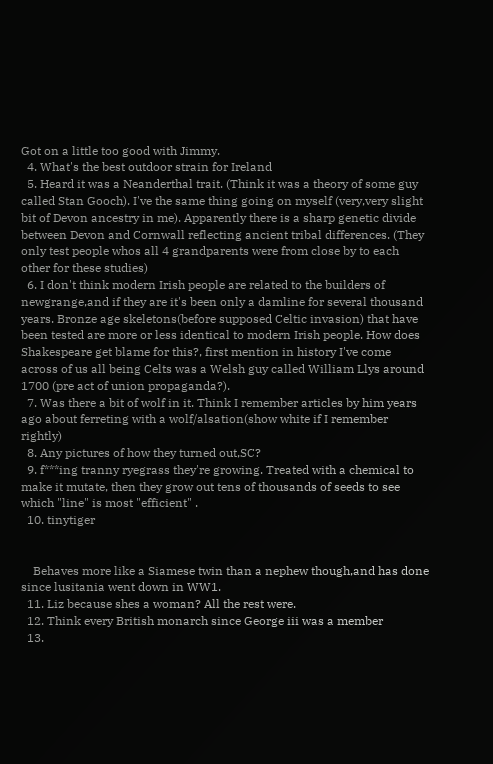Got on a little too good with Jimmy.
  4. What's the best outdoor strain for Ireland
  5. Heard it was a Neanderthal trait. (Think it was a theory of some guy called Stan Gooch). I've the same thing going on myself (very,very slight bit of Devon ancestry in me). Apparently there is a sharp genetic divide between Devon and Cornwall reflecting ancient tribal differences. (They only test people whos all 4 grandparents were from close by to each other for these studies)
  6. I don't think modern Irish people are related to the builders of newgrange,and if they are it's been only a damline for several thousand years. Bronze age skeletons(before supposed Celtic invasion) that have been tested are more or less identical to modern Irish people. How does Shakespeare get blame for this?, first mention in history I've come across of us all being Celts was a Welsh guy called William Llys around 1700 (pre act of union propaganda?).
  7. Was there a bit of wolf in it. Think I remember articles by him years ago about ferreting with a wolf/alsation(show white if I remember rightly)
  8. Any pictures of how they turned out,SC?
  9. f***ing tranny ryegrass they're growing. Treated with a chemical to make it mutate, then they grow out tens of thousands of seeds to see which "line" is most "efficient" .
  10. tinytiger


    Behaves more like a Siamese twin than a nephew though,and has done since lusitania went down in WW1.
  11. Liz because shes a woman? All the rest were.
  12. Think every British monarch since George iii was a member
  13.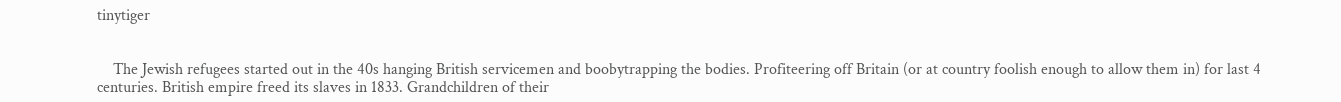tinytiger


    The Jewish refugees started out in the 40s hanging British servicemen and boobytrapping the bodies. Profiteering off Britain (or at country foolish enough to allow them in) for last 4 centuries. British empire freed its slaves in 1833. Grandchildren of their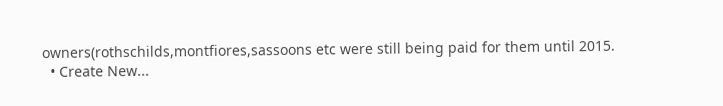owners(rothschilds,montfiores,sassoons etc were still being paid for them until 2015.
  • Create New...